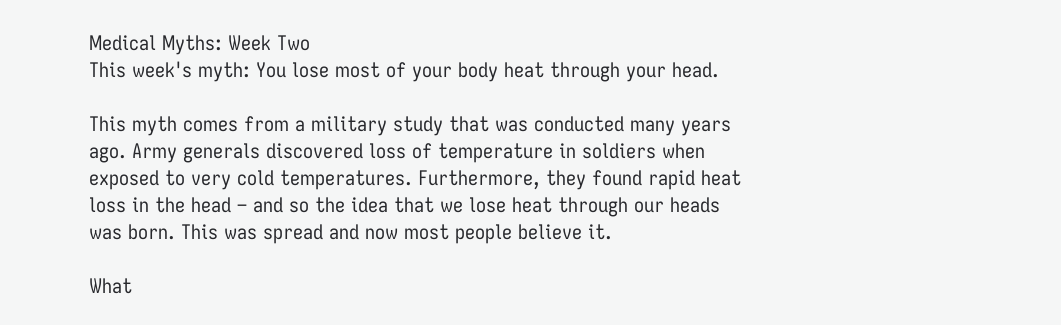Medical Myths: Week Two
This week's myth: You lose most of your body heat through your head.

This myth comes from a military study that was conducted many years ago. Army generals discovered loss of temperature in soldiers when exposed to very cold temperatures. Furthermore, they found rapid heat loss in the head – and so the idea that we lose heat through our heads was born. This was spread and now most people believe it.

What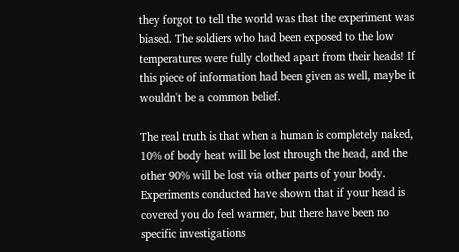they forgot to tell the world was that the experiment was biased. The soldiers who had been exposed to the low temperatures were fully clothed apart from their heads! If this piece of information had been given as well, maybe it wouldn't be a common belief.

The real truth is that when a human is completely naked, 10% of body heat will be lost through the head, and the other 90% will be lost via other parts of your body. Experiments conducted have shown that if your head is covered you do feel warmer, but there have been no specific investigations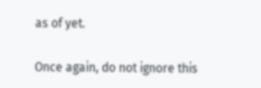as of yet.

Once again, do not ignore this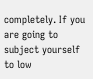completely. If you are going to subject yourself to low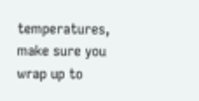temperatures, make sure you wrap up to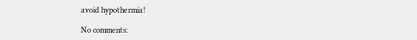avoid hypothermia!

No comments: